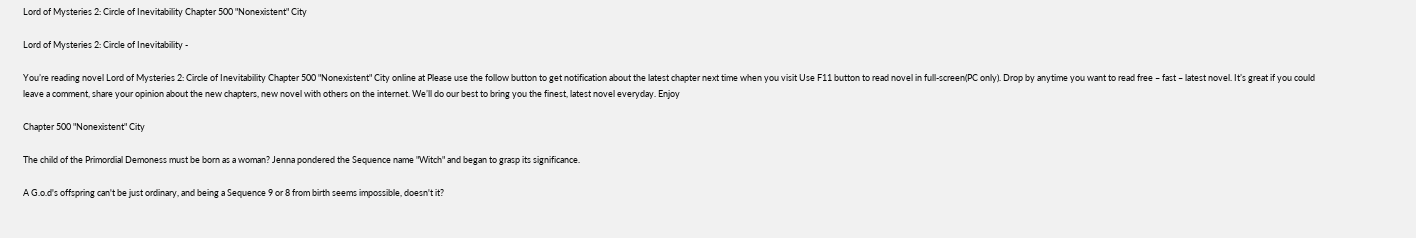Lord of Mysteries 2: Circle of Inevitability Chapter 500 "Nonexistent" City

Lord of Mysteries 2: Circle of Inevitability -

You’re reading novel Lord of Mysteries 2: Circle of Inevitability Chapter 500 "Nonexistent" City online at Please use the follow button to get notification about the latest chapter next time when you visit Use F11 button to read novel in full-screen(PC only). Drop by anytime you want to read free – fast – latest novel. It’s great if you could leave a comment, share your opinion about the new chapters, new novel with others on the internet. We’ll do our best to bring you the finest, latest novel everyday. Enjoy

Chapter 500 "Nonexistent" City

The child of the Primordial Demoness must be born as a woman? Jenna pondered the Sequence name "Witch" and began to grasp its significance.

A G.o.d's offspring can't be just ordinary, and being a Sequence 9 or 8 from birth seems impossible, doesn't it?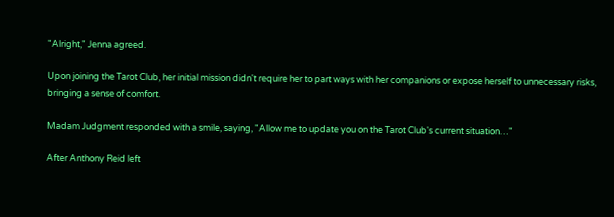"Alright," Jenna agreed.

Upon joining the Tarot Club, her initial mission didn't require her to part ways with her companions or expose herself to unnecessary risks, bringing a sense of comfort.

Madam Judgment responded with a smile, saying, "Allow me to update you on the Tarot Club's current situation…"

After Anthony Reid left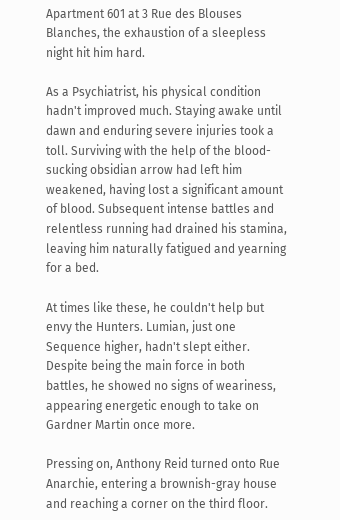Apartment 601 at 3 Rue des Blouses Blanches, the exhaustion of a sleepless night hit him hard.

As a Psychiatrist, his physical condition hadn't improved much. Staying awake until dawn and enduring severe injuries took a toll. Surviving with the help of the blood-sucking obsidian arrow had left him weakened, having lost a significant amount of blood. Subsequent intense battles and relentless running had drained his stamina, leaving him naturally fatigued and yearning for a bed.

At times like these, he couldn't help but envy the Hunters. Lumian, just one Sequence higher, hadn't slept either. Despite being the main force in both battles, he showed no signs of weariness, appearing energetic enough to take on Gardner Martin once more.

Pressing on, Anthony Reid turned onto Rue Anarchie, entering a brownish-gray house and reaching a corner on the third floor.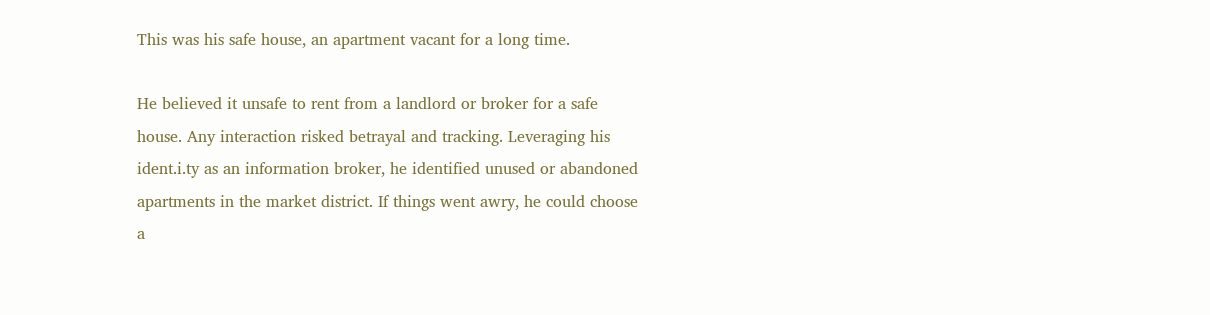This was his safe house, an apartment vacant for a long time.

He believed it unsafe to rent from a landlord or broker for a safe house. Any interaction risked betrayal and tracking. Leveraging his ident.i.ty as an information broker, he identified unused or abandoned apartments in the market district. If things went awry, he could choose a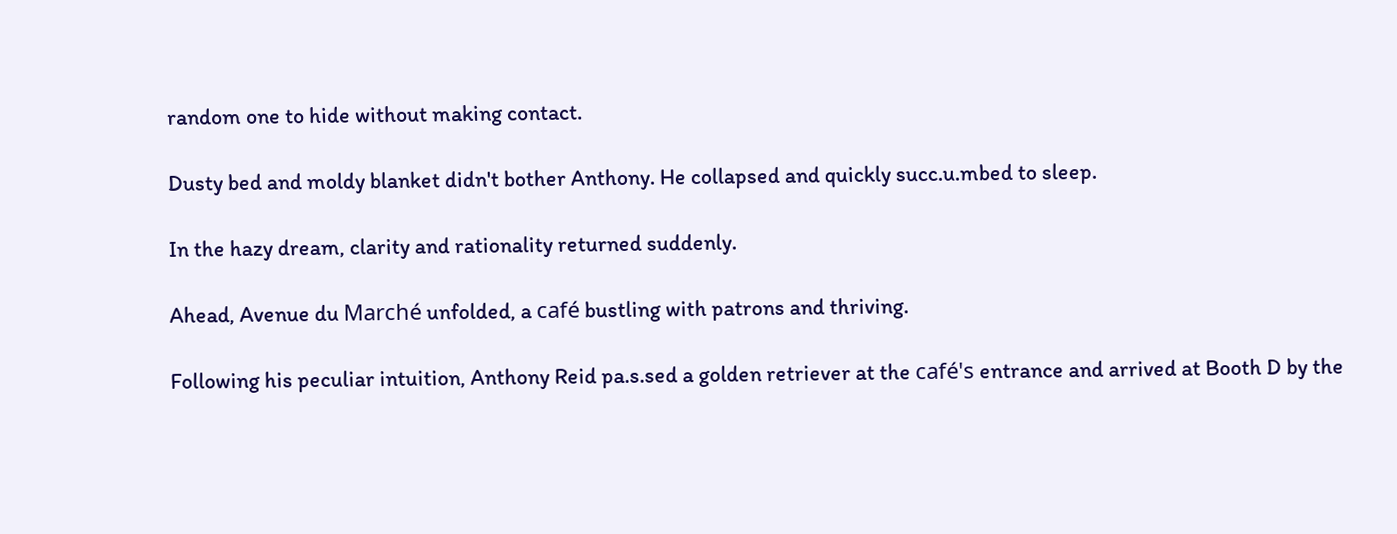random one to hide without making contact.

Dusty bed and moldy blanket didn't bother Anthony. He collapsed and quickly succ.u.mbed to sleep.

In the hazy dream, clarity and rationality returned suddenly.

Ahead, Avenue du Marché unfolded, a café bustling with patrons and thriving.

Following his peculiar intuition, Anthony Reid pa.s.sed a golden retriever at the café's entrance and arrived at Booth D by the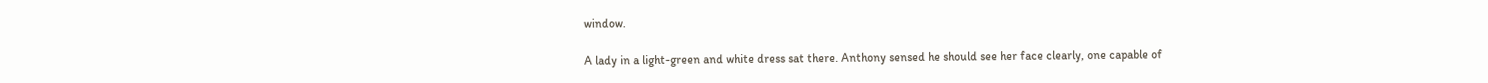window.

A lady in a light-green and white dress sat there. Anthony sensed he should see her face clearly, one capable of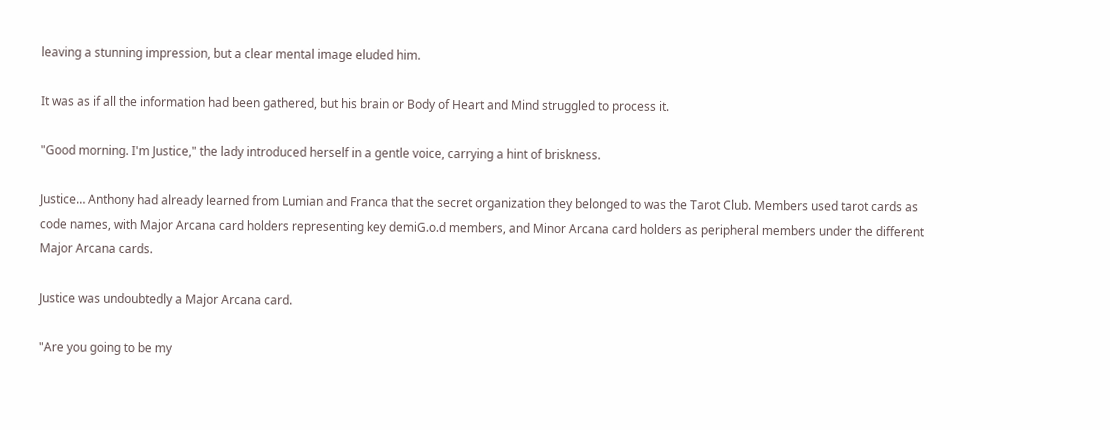leaving a stunning impression, but a clear mental image eluded him.

It was as if all the information had been gathered, but his brain or Body of Heart and Mind struggled to process it.

"Good morning. I'm Justice," the lady introduced herself in a gentle voice, carrying a hint of briskness.

Justice… Anthony had already learned from Lumian and Franca that the secret organization they belonged to was the Tarot Club. Members used tarot cards as code names, with Major Arcana card holders representing key demiG.o.d members, and Minor Arcana card holders as peripheral members under the different Major Arcana cards.

Justice was undoubtedly a Major Arcana card.

"Are you going to be my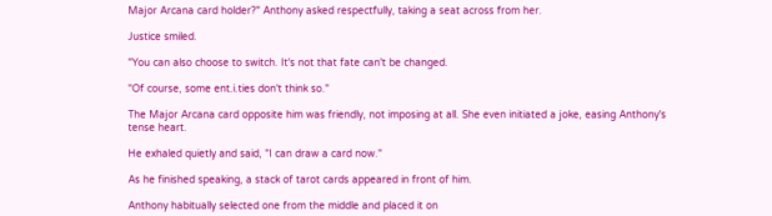Major Arcana card holder?" Anthony asked respectfully, taking a seat across from her.

Justice smiled.

"You can also choose to switch. It's not that fate can't be changed.

"Of course, some ent.i.ties don't think so."

The Major Arcana card opposite him was friendly, not imposing at all. She even initiated a joke, easing Anthony's tense heart.

He exhaled quietly and said, "I can draw a card now."

As he finished speaking, a stack of tarot cards appeared in front of him.

Anthony habitually selected one from the middle and placed it on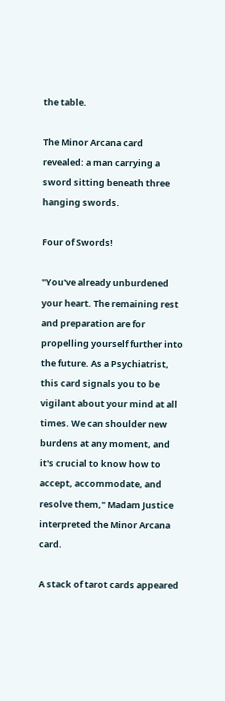the table.

The Minor Arcana card revealed: a man carrying a sword sitting beneath three hanging swords.

Four of Swords!

"You've already unburdened your heart. The remaining rest and preparation are for propelling yourself further into the future. As a Psychiatrist, this card signals you to be vigilant about your mind at all times. We can shoulder new burdens at any moment, and it's crucial to know how to accept, accommodate, and resolve them," Madam Justice interpreted the Minor Arcana card.

A stack of tarot cards appeared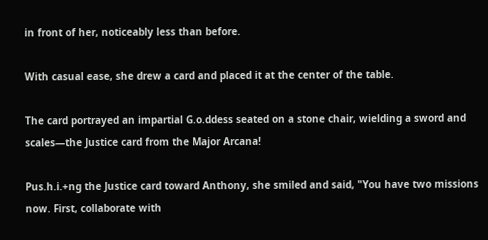in front of her, noticeably less than before.

With casual ease, she drew a card and placed it at the center of the table.

The card portrayed an impartial G.o.ddess seated on a stone chair, wielding a sword and scales—the Justice card from the Major Arcana!

Pus.h.i.+ng the Justice card toward Anthony, she smiled and said, "You have two missions now. First, collaborate with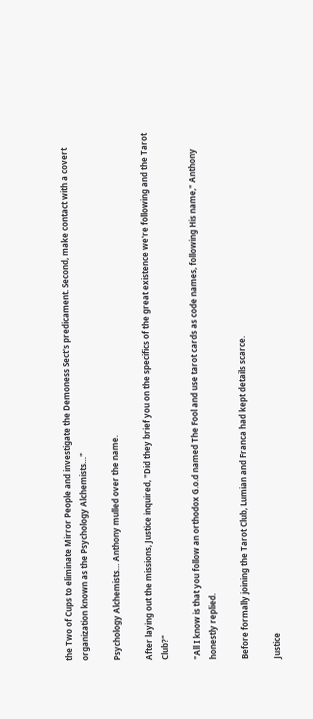the Two of Cups to eliminate Mirror People and investigate the Demoness Sect's predicament. Second, make contact with a covert organization known as the Psychology Alchemists…"

Psychology Alchemists… Anthony mulled over the name.

After laying out the missions, Justice inquired, "Did they brief you on the specifics of the great existence we're following and the Tarot Club?"

"All I know is that you follow an orthodox G.o.d named The Fool and use tarot cards as code names, following His name," Anthony honestly replied.

Before formally joining the Tarot Club, Lumian and Franca had kept details scarce.

Justice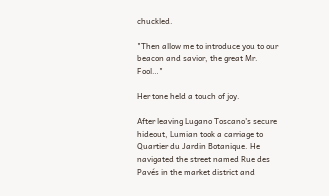chuckled.

"Then allow me to introduce you to our beacon and savior, the great Mr. Fool…"

Her tone held a touch of joy.

After leaving Lugano Toscano's secure hideout, Lumian took a carriage to Quartier du Jardin Botanique. He navigated the street named Rue des Pavés in the market district and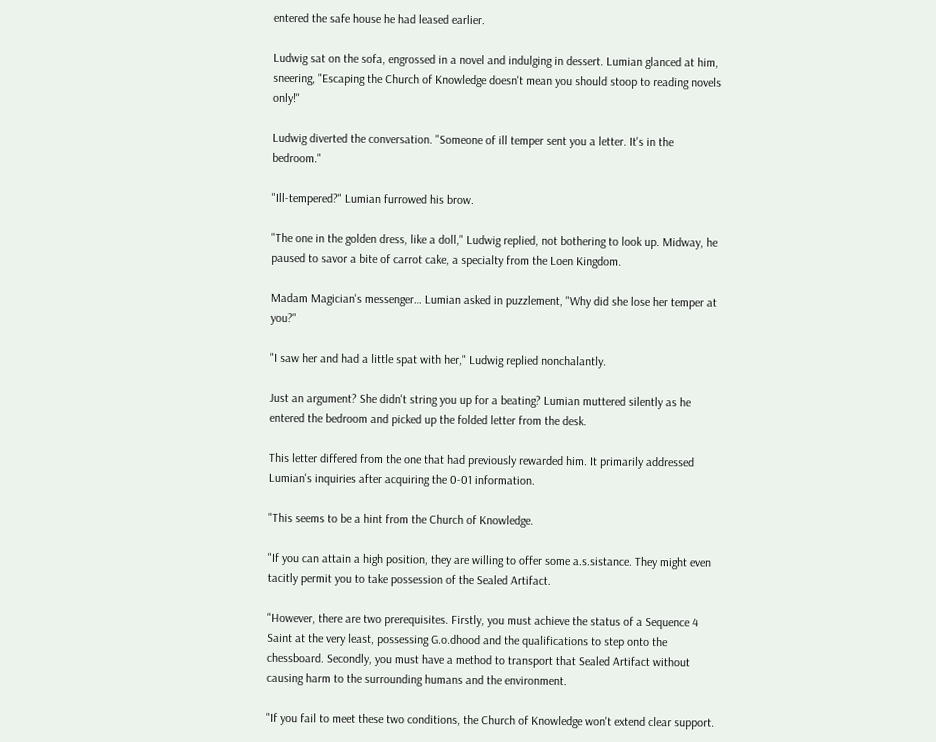entered the safe house he had leased earlier.

Ludwig sat on the sofa, engrossed in a novel and indulging in dessert. Lumian glanced at him, sneering, "Escaping the Church of Knowledge doesn't mean you should stoop to reading novels only!"

Ludwig diverted the conversation. "Someone of ill temper sent you a letter. It's in the bedroom."

"Ill-tempered?" Lumian furrowed his brow.

"The one in the golden dress, like a doll," Ludwig replied, not bothering to look up. Midway, he paused to savor a bite of carrot cake, a specialty from the Loen Kingdom.

Madam Magician's messenger… Lumian asked in puzzlement, "Why did she lose her temper at you?"

"I saw her and had a little spat with her," Ludwig replied nonchalantly.

Just an argument? She didn't string you up for a beating? Lumian muttered silently as he entered the bedroom and picked up the folded letter from the desk.

This letter differed from the one that had previously rewarded him. It primarily addressed Lumian's inquiries after acquiring the 0-01 information.

"This seems to be a hint from the Church of Knowledge.

"If you can attain a high position, they are willing to offer some a.s.sistance. They might even tacitly permit you to take possession of the Sealed Artifact.

"However, there are two prerequisites. Firstly, you must achieve the status of a Sequence 4 Saint at the very least, possessing G.o.dhood and the qualifications to step onto the chessboard. Secondly, you must have a method to transport that Sealed Artifact without causing harm to the surrounding humans and the environment.

"If you fail to meet these two conditions, the Church of Knowledge won't extend clear support.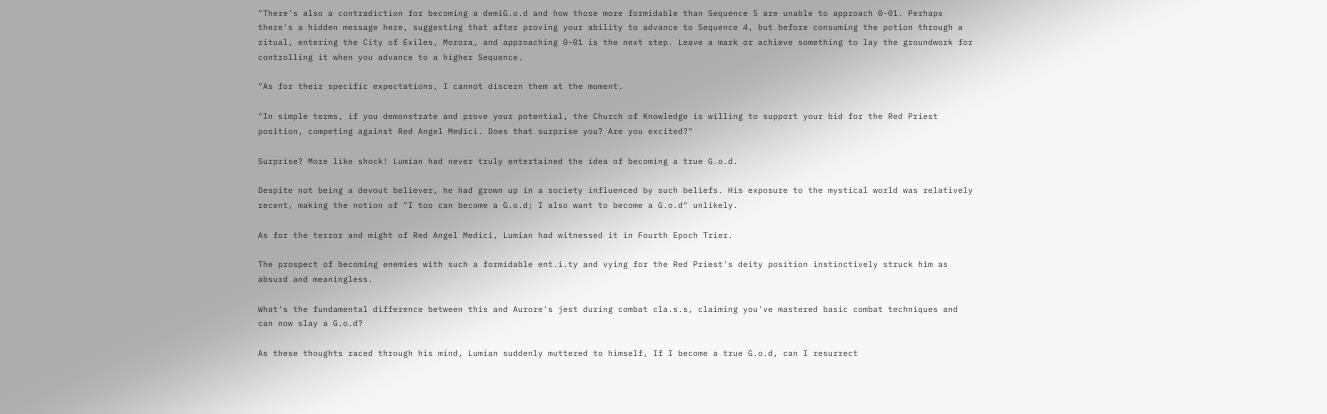"There's also a contradiction for becoming a demiG.o.d and how those more formidable than Sequence 5 are unable to approach 0-01. Perhaps there's a hidden message here, suggesting that after proving your ability to advance to Sequence 4, but before consuming the potion through a ritual, entering the City of Exiles, Morora, and approaching 0-01 is the next step. Leave a mark or achieve something to lay the groundwork for controlling it when you advance to a higher Sequence.

"As for their specific expectations, I cannot discern them at the moment.

"In simple terms, if you demonstrate and prove your potential, the Church of Knowledge is willing to support your bid for the Red Priest position, competing against Red Angel Medici. Does that surprise you? Are you excited?"

Surprise? More like shock! Lumian had never truly entertained the idea of becoming a true G.o.d.

Despite not being a devout believer, he had grown up in a society influenced by such beliefs. His exposure to the mystical world was relatively recent, making the notion of "I too can become a G.o.d; I also want to become a G.o.d" unlikely.

As for the terror and might of Red Angel Medici, Lumian had witnessed it in Fourth Epoch Trier.

The prospect of becoming enemies with such a formidable ent.i.ty and vying for the Red Priest's deity position instinctively struck him as absurd and meaningless.

What's the fundamental difference between this and Aurore's jest during combat cla.s.s, claiming you've mastered basic combat techniques and can now slay a G.o.d?

As these thoughts raced through his mind, Lumian suddenly muttered to himself, If I become a true G.o.d, can I resurrect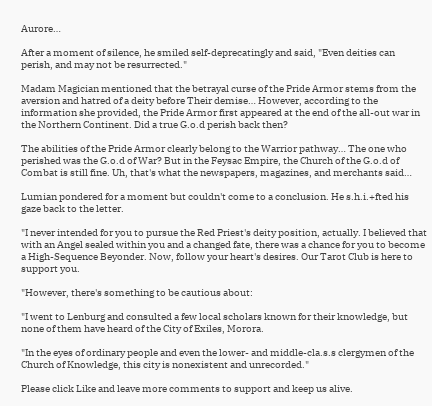Aurore…

After a moment of silence, he smiled self-deprecatingly and said, "Even deities can perish, and may not be resurrected."

Madam Magician mentioned that the betrayal curse of the Pride Armor stems from the aversion and hatred of a deity before Their demise… However, according to the information she provided, the Pride Armor first appeared at the end of the all-out war in the Northern Continent. Did a true G.o.d perish back then?

The abilities of the Pride Armor clearly belong to the Warrior pathway… The one who perished was the G.o.d of War? But in the Feysac Empire, the Church of the G.o.d of Combat is still fine. Uh, that's what the newspapers, magazines, and merchants said…

Lumian pondered for a moment but couldn't come to a conclusion. He s.h.i.+fted his gaze back to the letter.

"I never intended for you to pursue the Red Priest's deity position, actually. I believed that with an Angel sealed within you and a changed fate, there was a chance for you to become a High-Sequence Beyonder. Now, follow your heart's desires. Our Tarot Club is here to support you.

"However, there's something to be cautious about:

"I went to Lenburg and consulted a few local scholars known for their knowledge, but none of them have heard of the City of Exiles, Morora.

"In the eyes of ordinary people and even the lower- and middle-cla.s.s clergymen of the Church of Knowledge, this city is nonexistent and unrecorded."

Please click Like and leave more comments to support and keep us alive.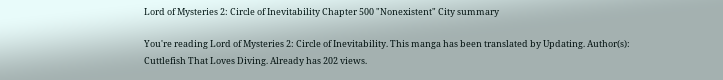Lord of Mysteries 2: Circle of Inevitability Chapter 500 "Nonexistent" City summary

You're reading Lord of Mysteries 2: Circle of Inevitability. This manga has been translated by Updating. Author(s): Cuttlefish That Loves Diving. Already has 202 views.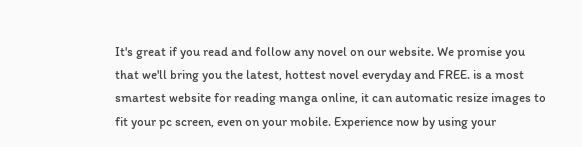It's great if you read and follow any novel on our website. We promise you that we'll bring you the latest, hottest novel everyday and FREE. is a most smartest website for reading manga online, it can automatic resize images to fit your pc screen, even on your mobile. Experience now by using your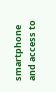smartphone and access to